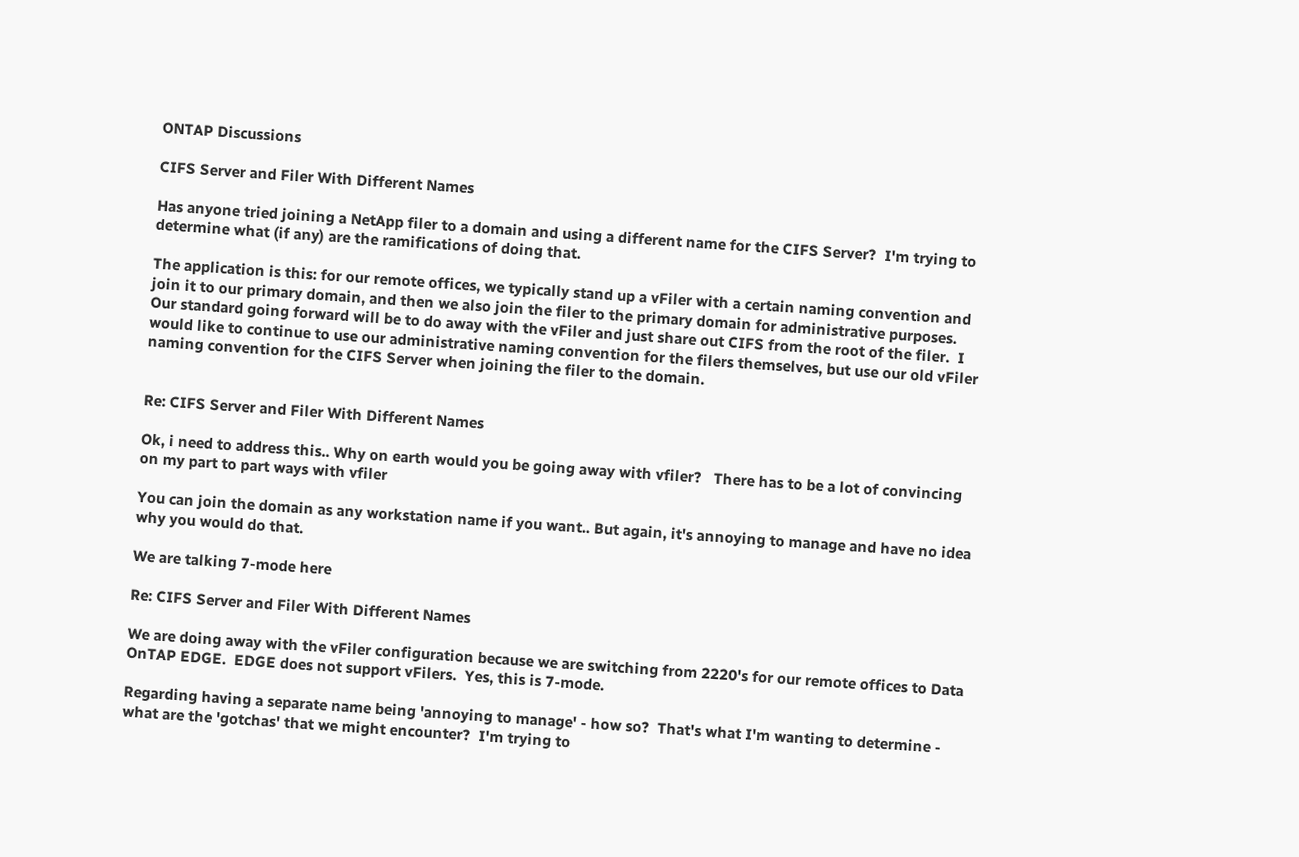ONTAP Discussions

CIFS Server and Filer With Different Names

Has anyone tried joining a NetApp filer to a domain and using a different name for the CIFS Server?  I'm trying to determine what (if any) are the ramifications of doing that.

The application is this: for our remote offices, we typically stand up a vFiler with a certain naming convention and join it to our primary domain, and then we also join the filer to the primary domain for administrative purposes.  Our standard going forward will be to do away with the vFiler and just share out CIFS from the root of the filer.  I would like to continue to use our administrative naming convention for the filers themselves, but use our old vFiler naming convention for the CIFS Server when joining the filer to the domain.


Re: CIFS Server and Filer With Different Names

Ok, i need to address this.. Why on earth would you be going away with vfiler?   There has to be a lot of convincing on my part to part ways with vfiler

You can join the domain as any workstation name if you want.. But again, it's annoying to manage and have no idea why you would do that.

We are talking 7-mode here

Re: CIFS Server and Filer With Different Names

We are doing away with the vFiler configuration because we are switching from 2220's for our remote offices to Data OnTAP EDGE.  EDGE does not support vFilers.  Yes, this is 7-mode.

Regarding having a separate name being 'annoying to manage' - how so?  That's what I'm wanting to determine - what are the 'gotchas' that we might encounter?  I'm trying to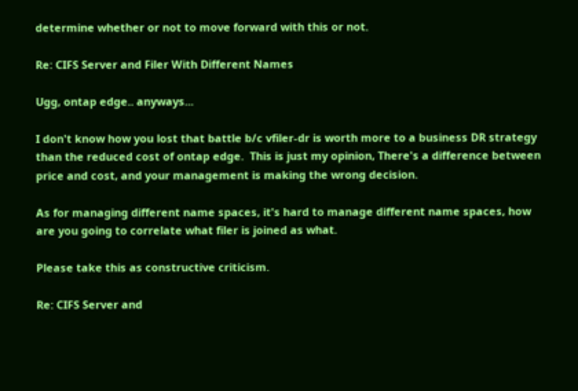determine whether or not to move forward with this or not.

Re: CIFS Server and Filer With Different Names

Ugg, ontap edge.. anyways...

I don't know how you lost that battle b/c vfiler-dr is worth more to a business DR strategy than the reduced cost of ontap edge.  This is just my opinion, There's a difference between price and cost, and your management is making the wrong decision.

As for managing different name spaces, it's hard to manage different name spaces, how are you going to correlate what filer is joined as what.

Please take this as constructive criticism.

Re: CIFS Server and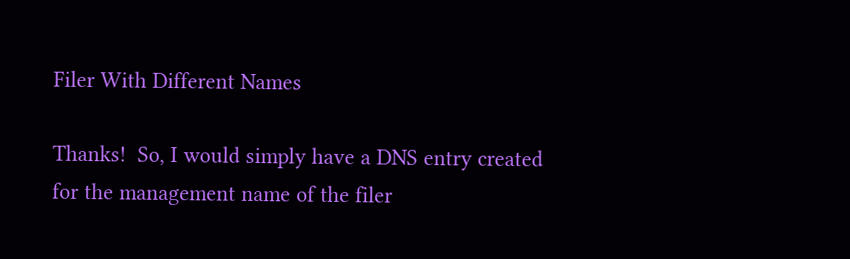Filer With Different Names

Thanks!  So, I would simply have a DNS entry created for the management name of the filer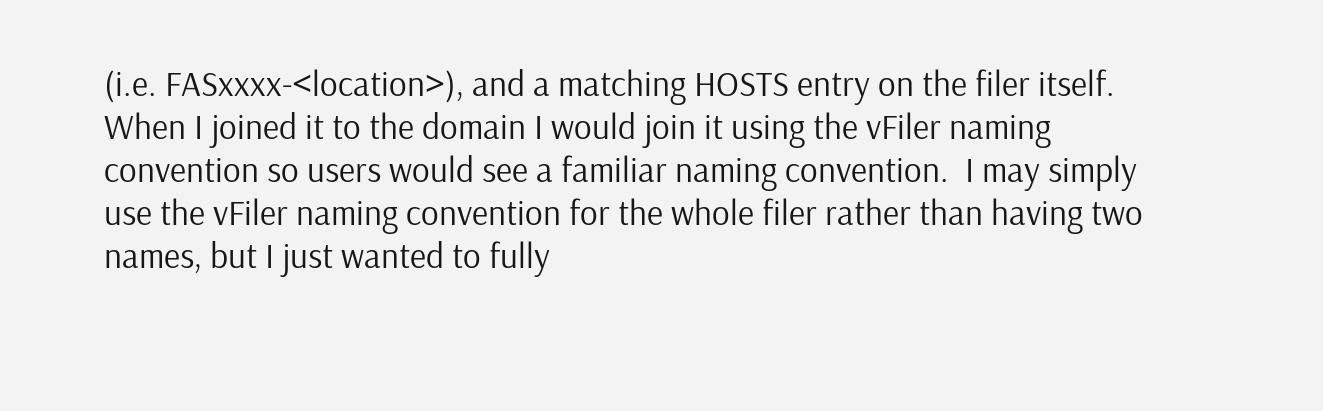(i.e. FASxxxx-<location>), and a matching HOSTS entry on the filer itself.  When I joined it to the domain I would join it using the vFiler naming convention so users would see a familiar naming convention.  I may simply use the vFiler naming convention for the whole filer rather than having two names, but I just wanted to fully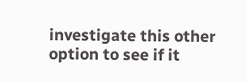investigate this other option to see if it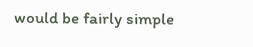would be fairly simple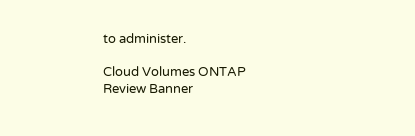to administer.

Cloud Volumes ONTAP
Review Banner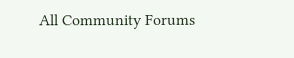All Community Forums